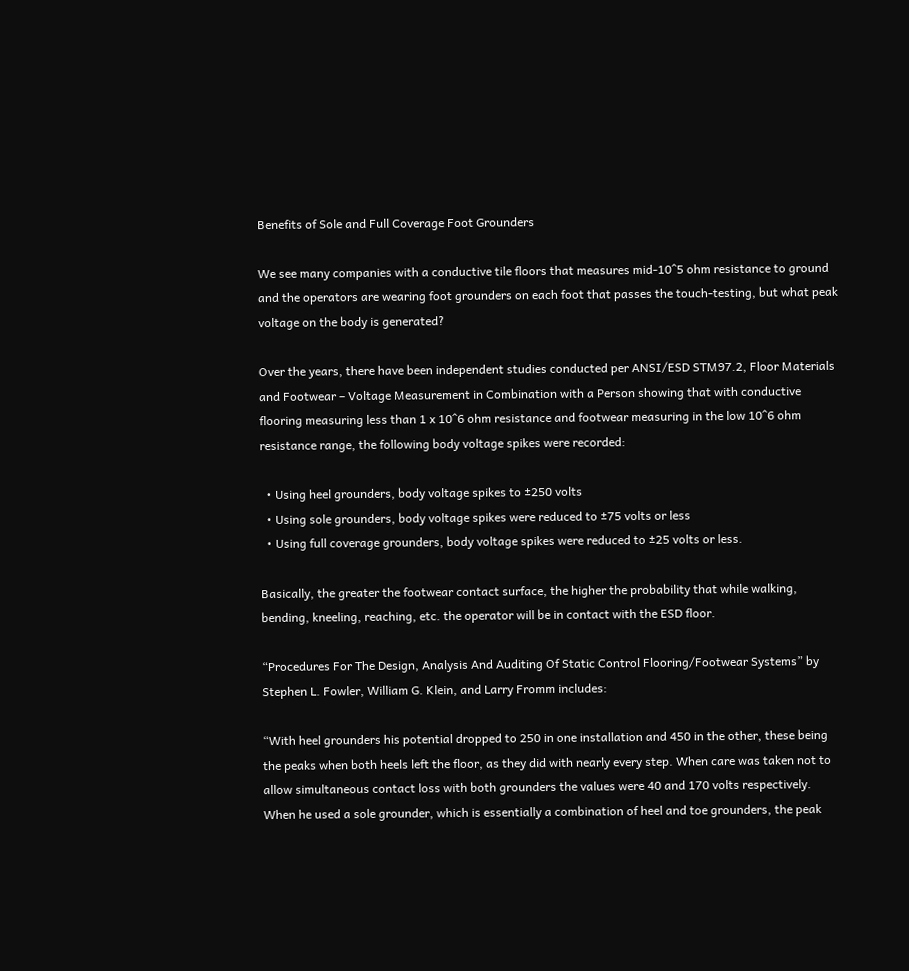Benefits of Sole and Full Coverage Foot Grounders

We see many companies with a conductive tile floors that measures mid-10^5 ohm resistance to ground and the operators are wearing foot grounders on each foot that passes the touch-testing, but what peak voltage on the body is generated?

Over the years, there have been independent studies conducted per ANSI/ESD STM97.2, Floor Materials and Footwear – Voltage Measurement in Combination with a Person showing that with conductive flooring measuring less than 1 x 10^6 ohm resistance and footwear measuring in the low 10^6 ohm resistance range, the following body voltage spikes were recorded:

  • Using heel grounders, body voltage spikes to ±250 volts
  • Using sole grounders, body voltage spikes were reduced to ±75 volts or less
  • Using full coverage grounders, body voltage spikes were reduced to ±25 volts or less.

Basically, the greater the footwear contact surface, the higher the probability that while walking, bending, kneeling, reaching, etc. the operator will be in contact with the ESD floor.

“Procedures For The Design, Analysis And Auditing Of Static Control Flooring/Footwear Systems” by Stephen L. Fowler, William G. Klein, and Larry Fromm includes:

“With heel grounders his potential dropped to 250 in one installation and 450 in the other, these being the peaks when both heels left the floor, as they did with nearly every step. When care was taken not to allow simultaneous contact loss with both grounders the values were 40 and 170 volts respectively. When he used a sole grounder, which is essentially a combination of heel and toe grounders, the peak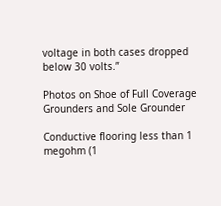voltage in both cases dropped below 30 volts.”

Photos on Shoe of Full Coverage Grounders and Sole Grounder

Conductive flooring less than 1 megohm (1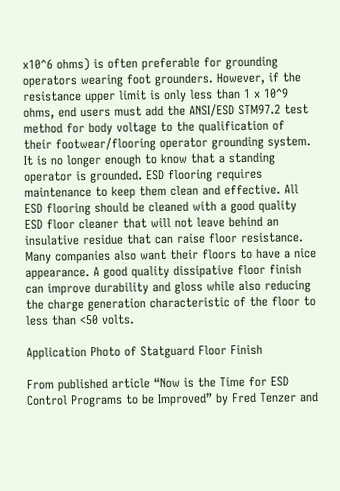x10^6 ohms) is often preferable for grounding operators wearing foot grounders. However, if the resistance upper limit is only less than 1 x 10^9 ohms, end users must add the ANSI/ESD STM97.2 test method for body voltage to the qualification of their footwear/flooring operator grounding system.  It is no longer enough to know that a standing operator is grounded. ESD flooring requires maintenance to keep them clean and effective. All ESD flooring should be cleaned with a good quality ESD floor cleaner that will not leave behind an insulative residue that can raise floor resistance. Many companies also want their floors to have a nice appearance. A good quality dissipative floor finish can improve durability and gloss while also reducing the charge generation characteristic of the floor to less than <50 volts.

Application Photo of Statguard Floor Finish

From published article “Now is the Time for ESD Control Programs to be Improved” by Fred Tenzer and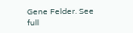Gene Felder. See full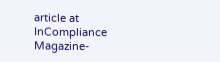article at InCompliance Magazine-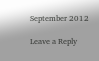September 2012

Leave a Reply